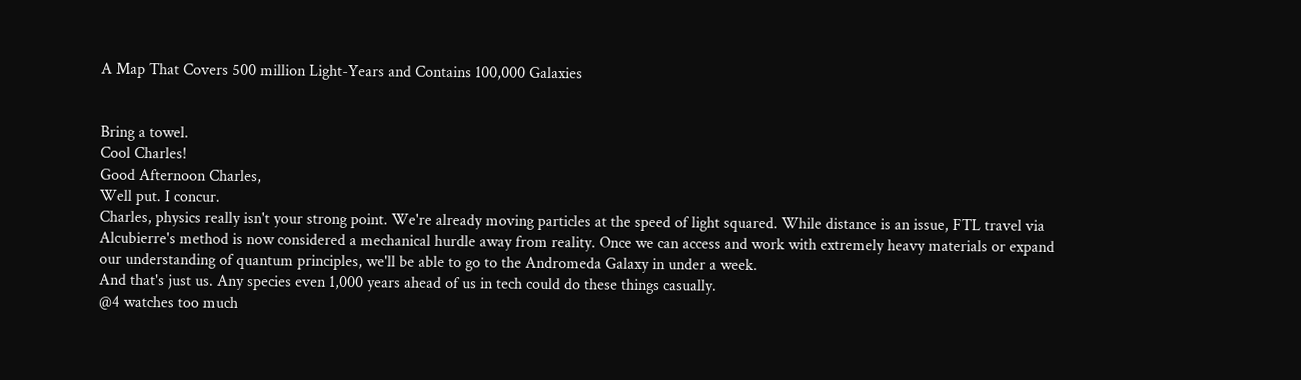A Map That Covers 500 million Light-Years and Contains 100,000 Galaxies


Bring a towel.
Cool Charles!
Good Afternoon Charles,
Well put. I concur.
Charles, physics really isn't your strong point. We're already moving particles at the speed of light squared. While distance is an issue, FTL travel via Alcubierre's method is now considered a mechanical hurdle away from reality. Once we can access and work with extremely heavy materials or expand our understanding of quantum principles, we'll be able to go to the Andromeda Galaxy in under a week.
And that's just us. Any species even 1,000 years ahead of us in tech could do these things casually.
@4 watches too much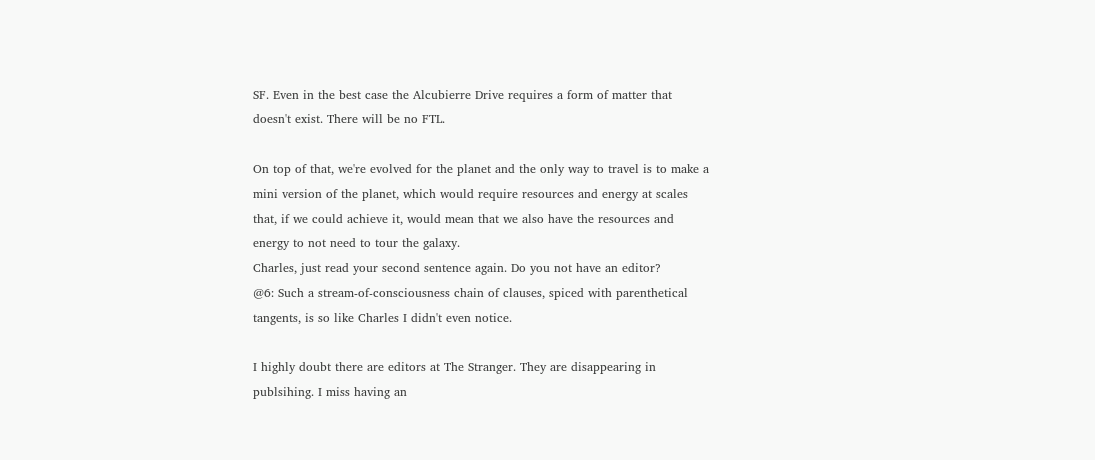SF. Even in the best case the Alcubierre Drive requires a form of matter that doesn't exist. There will be no FTL.

On top of that, we're evolved for the planet and the only way to travel is to make a mini version of the planet, which would require resources and energy at scales that, if we could achieve it, would mean that we also have the resources and energy to not need to tour the galaxy.
Charles, just read your second sentence again. Do you not have an editor?
@6: Such a stream-of-consciousness chain of clauses, spiced with parenthetical tangents, is so like Charles I didn't even notice.

I highly doubt there are editors at The Stranger. They are disappearing in publsihing. I miss having an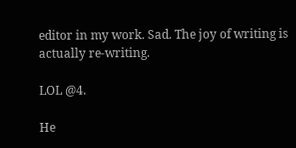editor in my work. Sad. The joy of writing is actually re-writing.

LOL @4.

He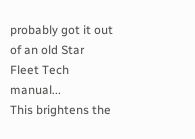probably got it out of an old Star Fleet Tech manual...
This brightens the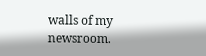walls of my newsroom.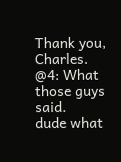Thank you, Charles.
@4: What those guys said.
dude what